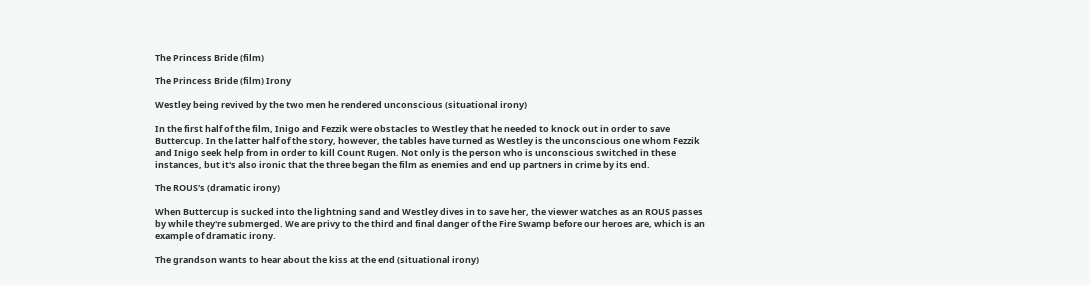The Princess Bride (film)

The Princess Bride (film) Irony

Westley being revived by the two men he rendered unconscious (situational irony)

In the first half of the film, Inigo and Fezzik were obstacles to Westley that he needed to knock out in order to save Buttercup. In the latter half of the story, however, the tables have turned as Westley is the unconscious one whom Fezzik and Inigo seek help from in order to kill Count Rugen. Not only is the person who is unconscious switched in these instances, but it's also ironic that the three began the film as enemies and end up partners in crime by its end.

The ROUS's (dramatic irony)

When Buttercup is sucked into the lightning sand and Westley dives in to save her, the viewer watches as an ROUS passes by while they're submerged. We are privy to the third and final danger of the Fire Swamp before our heroes are, which is an example of dramatic irony.

The grandson wants to hear about the kiss at the end (situational irony)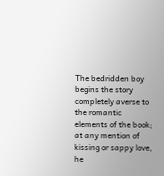The bedridden boy begins the story completely averse to the romantic elements of the book; at any mention of kissing or sappy love, he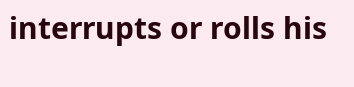interrupts or rolls his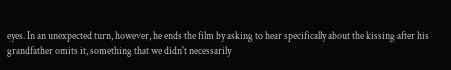eyes. In an unexpected turn, however, he ends the film by asking to hear specifically about the kissing after his grandfather omits it, something that we didn't necessarily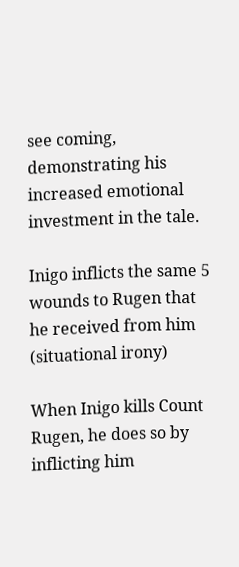see coming, demonstrating his increased emotional investment in the tale.

Inigo inflicts the same 5 wounds to Rugen that he received from him (situational irony)

When Inigo kills Count Rugen, he does so by inflicting him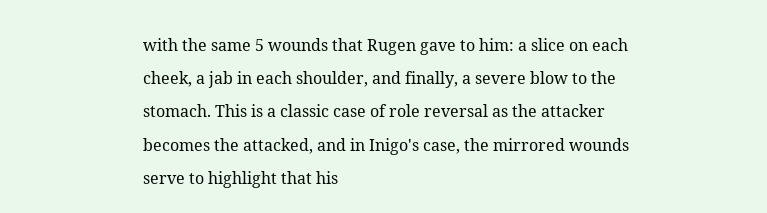with the same 5 wounds that Rugen gave to him: a slice on each cheek, a jab in each shoulder, and finally, a severe blow to the stomach. This is a classic case of role reversal as the attacker becomes the attacked, and in Inigo's case, the mirrored wounds serve to highlight that his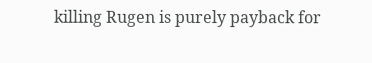killing Rugen is purely payback for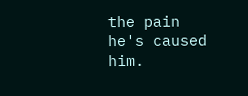the pain he's caused him.